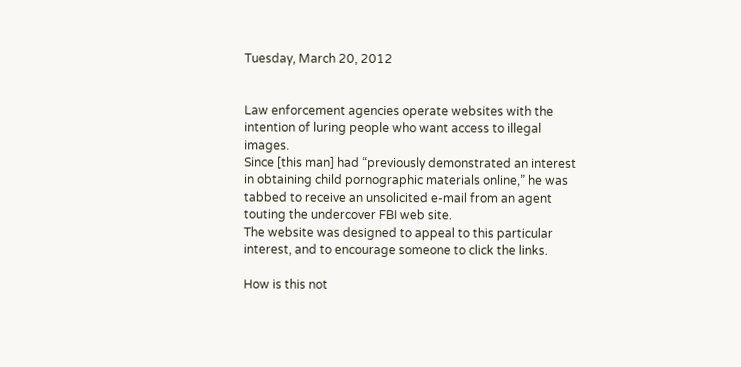Tuesday, March 20, 2012


Law enforcement agencies operate websites with the intention of luring people who want access to illegal images.
Since [this man] had “previously demonstrated an interest in obtaining child pornographic materials online,” he was tabbed to receive an unsolicited e-mail from an agent touting the undercover FBI web site.
The website was designed to appeal to this particular interest, and to encourage someone to click the links.

How is this not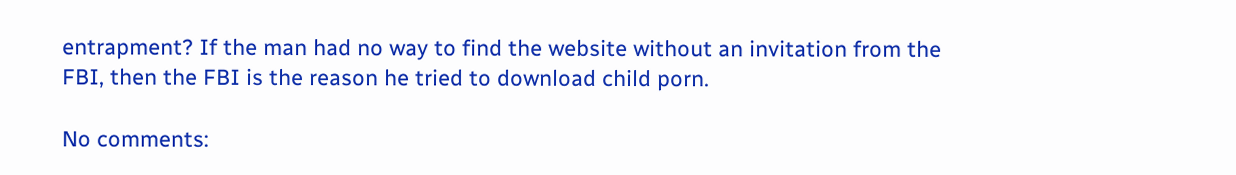entrapment? If the man had no way to find the website without an invitation from the FBI, then the FBI is the reason he tried to download child porn.

No comments: